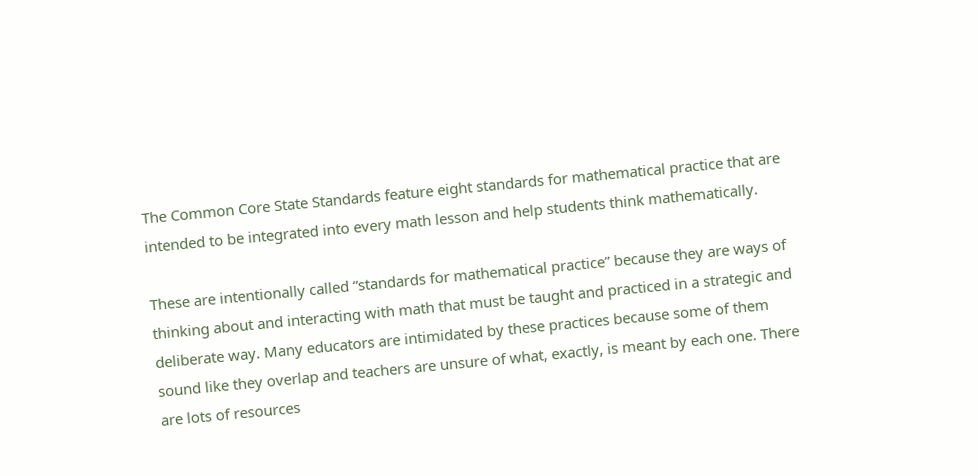The Common Core State Standards feature eight standards for mathematical practice that are intended to be integrated into every math lesson and help students think mathematically.

These are intentionally called “standards for mathematical practice” because they are ways of thinking about and interacting with math that must be taught and practiced in a strategic and deliberate way. Many educators are intimidated by these practices because some of them sound like they overlap and teachers are unsure of what, exactly, is meant by each one. There are lots of resources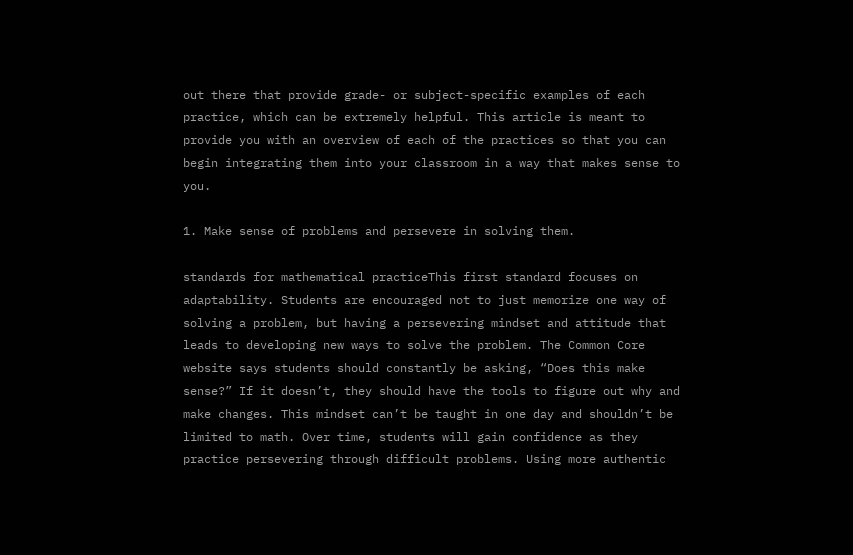out there that provide grade- or subject-specific examples of each practice, which can be extremely helpful. This article is meant to provide you with an overview of each of the practices so that you can begin integrating them into your classroom in a way that makes sense to you.

1. Make sense of problems and persevere in solving them.

standards for mathematical practiceThis first standard focuses on adaptability. Students are encouraged not to just memorize one way of solving a problem, but having a persevering mindset and attitude that leads to developing new ways to solve the problem. The Common Core website says students should constantly be asking, “Does this make sense?” If it doesn’t, they should have the tools to figure out why and make changes. This mindset can’t be taught in one day and shouldn’t be limited to math. Over time, students will gain confidence as they practice persevering through difficult problems. Using more authentic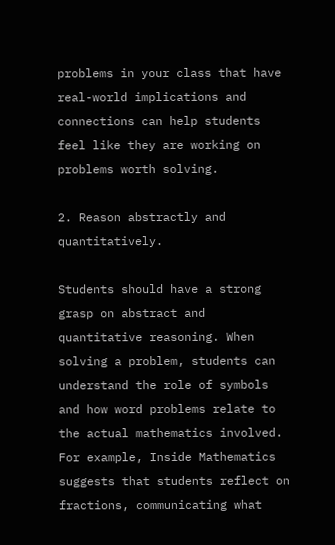problems in your class that have real-world implications and connections can help students feel like they are working on problems worth solving.

2. Reason abstractly and quantitatively.

Students should have a strong grasp on abstract and quantitative reasoning. When solving a problem, students can understand the role of symbols and how word problems relate to the actual mathematics involved. For example, Inside Mathematics suggests that students reflect on fractions, communicating what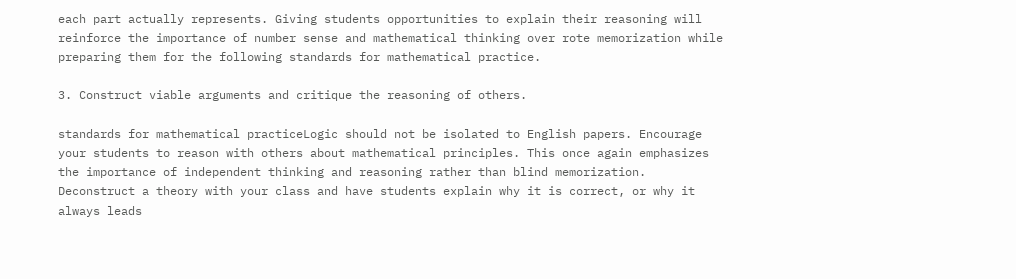each part actually represents. Giving students opportunities to explain their reasoning will reinforce the importance of number sense and mathematical thinking over rote memorization while preparing them for the following standards for mathematical practice.

3. Construct viable arguments and critique the reasoning of others.

standards for mathematical practiceLogic should not be isolated to English papers. Encourage your students to reason with others about mathematical principles. This once again emphasizes the importance of independent thinking and reasoning rather than blind memorization. Deconstruct a theory with your class and have students explain why it is correct, or why it always leads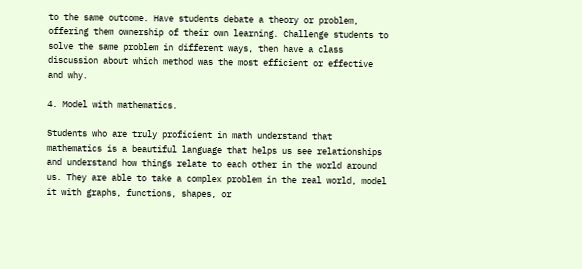to the same outcome. Have students debate a theory or problem, offering them ownership of their own learning. Challenge students to solve the same problem in different ways, then have a class discussion about which method was the most efficient or effective and why.

4. Model with mathematics.

Students who are truly proficient in math understand that mathematics is a beautiful language that helps us see relationships and understand how things relate to each other in the world around us. They are able to take a complex problem in the real world, model it with graphs, functions, shapes, or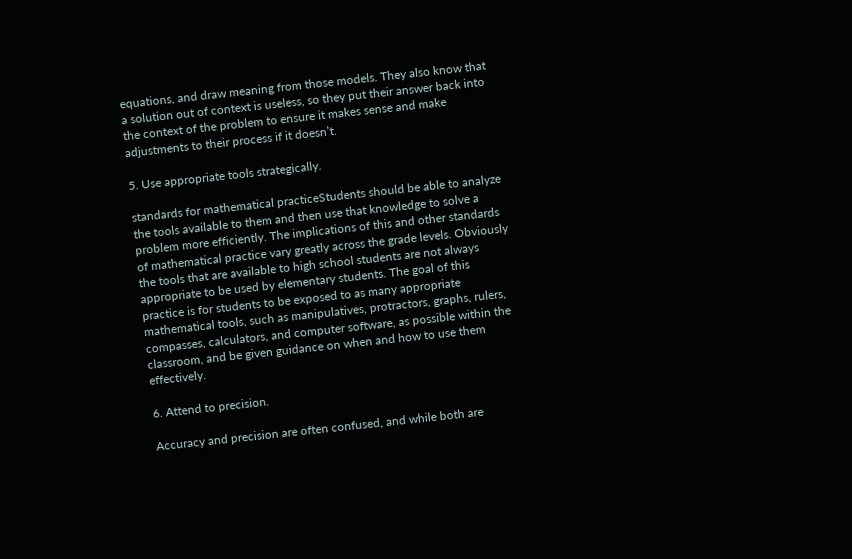equations, and draw meaning from those models. They also know that a solution out of context is useless, so they put their answer back into the context of the problem to ensure it makes sense and make adjustments to their process if it doesn’t.

5. Use appropriate tools strategically.

standards for mathematical practiceStudents should be able to analyze the tools available to them and then use that knowledge to solve a problem more efficiently. The implications of this and other standards of mathematical practice vary greatly across the grade levels. Obviously the tools that are available to high school students are not always appropriate to be used by elementary students. The goal of this practice is for students to be exposed to as many appropriate mathematical tools, such as manipulatives, protractors, graphs, rulers, compasses, calculators, and computer software, as possible within the classroom, and be given guidance on when and how to use them effectively.

6. Attend to precision.

Accuracy and precision are often confused, and while both are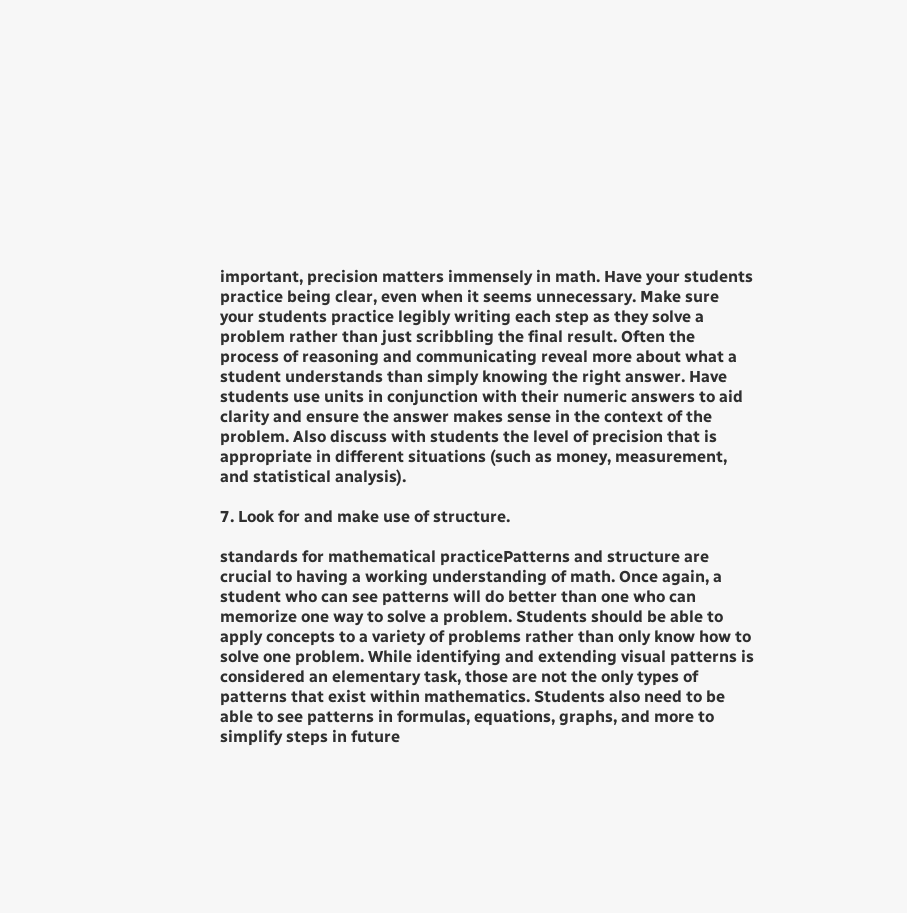important, precision matters immensely in math. Have your students practice being clear, even when it seems unnecessary. Make sure your students practice legibly writing each step as they solve a problem rather than just scribbling the final result. Often the process of reasoning and communicating reveal more about what a student understands than simply knowing the right answer. Have students use units in conjunction with their numeric answers to aid clarity and ensure the answer makes sense in the context of the problem. Also discuss with students the level of precision that is appropriate in different situations (such as money, measurement, and statistical analysis).

7. Look for and make use of structure.

standards for mathematical practicePatterns and structure are crucial to having a working understanding of math. Once again, a student who can see patterns will do better than one who can memorize one way to solve a problem. Students should be able to apply concepts to a variety of problems rather than only know how to solve one problem. While identifying and extending visual patterns is considered an elementary task, those are not the only types of patterns that exist within mathematics. Students also need to be able to see patterns in formulas, equations, graphs, and more to simplify steps in future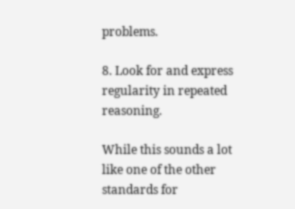problems.

8. Look for and express regularity in repeated reasoning.

While this sounds a lot like one of the other standards for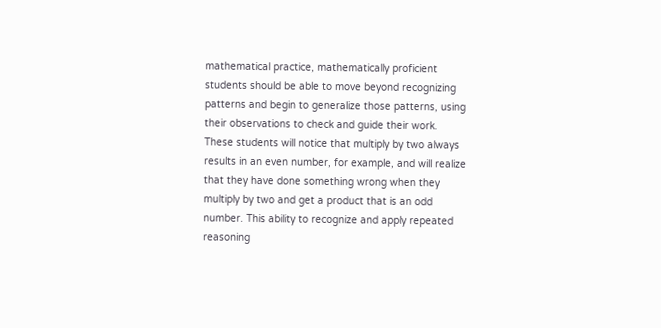mathematical practice, mathematically proficient students should be able to move beyond recognizing patterns and begin to generalize those patterns, using their observations to check and guide their work. These students will notice that multiply by two always results in an even number, for example, and will realize that they have done something wrong when they multiply by two and get a product that is an odd number. This ability to recognize and apply repeated reasoning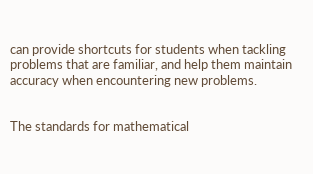can provide shortcuts for students when tackling problems that are familiar, and help them maintain accuracy when encountering new problems.


The standards for mathematical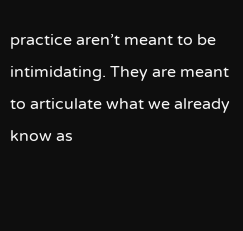practice aren’t meant to be intimidating. They are meant to articulate what we already know as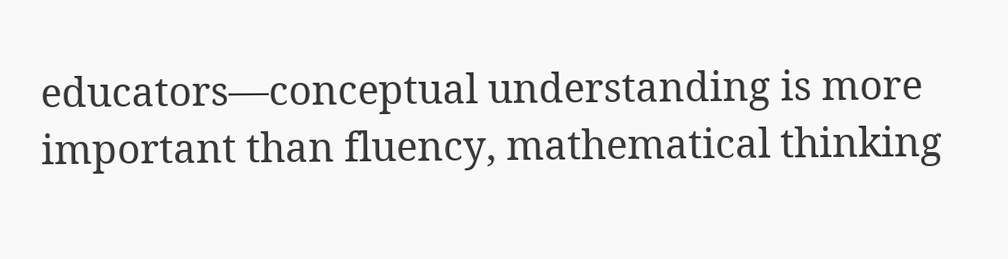educators—conceptual understanding is more important than fluency, mathematical thinking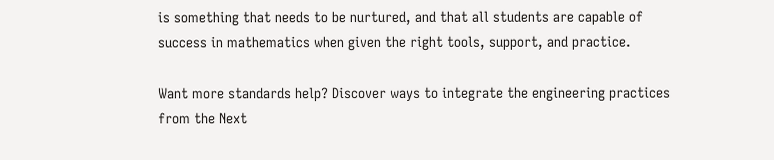is something that needs to be nurtured, and that all students are capable of success in mathematics when given the right tools, support, and practice.

Want more standards help? Discover ways to integrate the engineering practices from the Next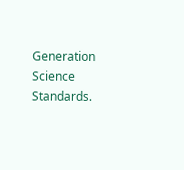Generation Science Standards.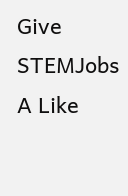Give STEMJobs A Like